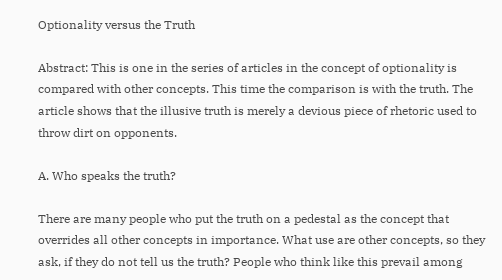Optionality versus the Truth

Abstract: This is one in the series of articles in the concept of optionality is compared with other concepts. This time the comparison is with the truth. The article shows that the illusive truth is merely a devious piece of rhetoric used to throw dirt on opponents.

A. Who speaks the truth?

There are many people who put the truth on a pedestal as the concept that overrides all other concepts in importance. What use are other concepts, so they ask, if they do not tell us the truth? People who think like this prevail among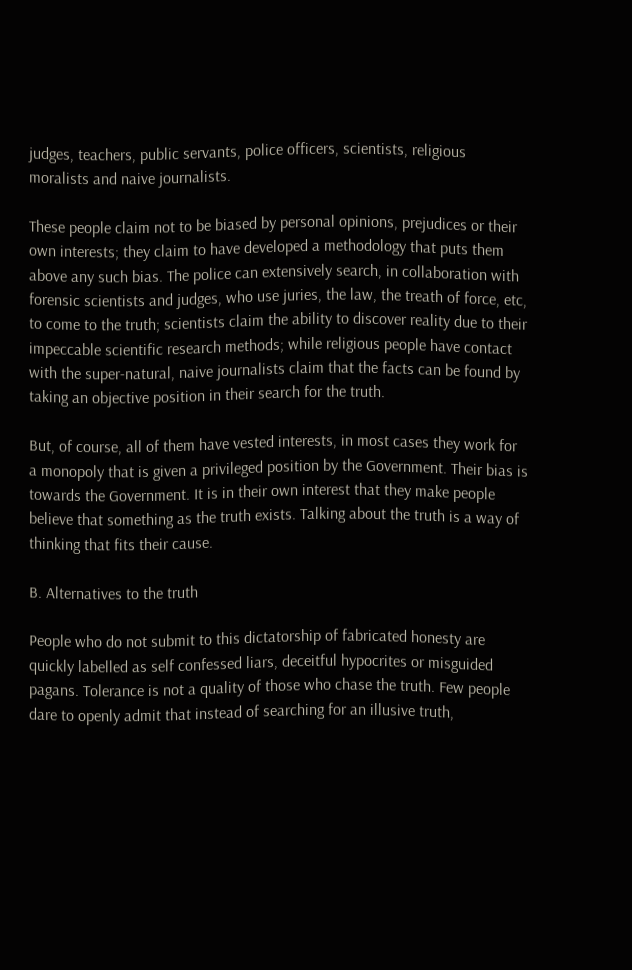judges, teachers, public servants, police officers, scientists, religious moralists and naive journalists.

These people claim not to be biased by personal opinions, prejudices or their own interests; they claim to have developed a methodology that puts them above any such bias. The police can extensively search, in collaboration with forensic scientists and judges, who use juries, the law, the treath of force, etc, to come to the truth; scientists claim the ability to discover reality due to their impeccable scientific research methods; while religious people have contact with the super-natural, naive journalists claim that the facts can be found by taking an objective position in their search for the truth.

But, of course, all of them have vested interests, in most cases they work for a monopoly that is given a privileged position by the Government. Their bias is towards the Government. It is in their own interest that they make people believe that something as the truth exists. Talking about the truth is a way of thinking that fits their cause.

B. Alternatives to the truth

People who do not submit to this dictatorship of fabricated honesty are quickly labelled as self confessed liars, deceitful hypocrites or misguided pagans. Tolerance is not a quality of those who chase the truth. Few people dare to openly admit that instead of searching for an illusive truth,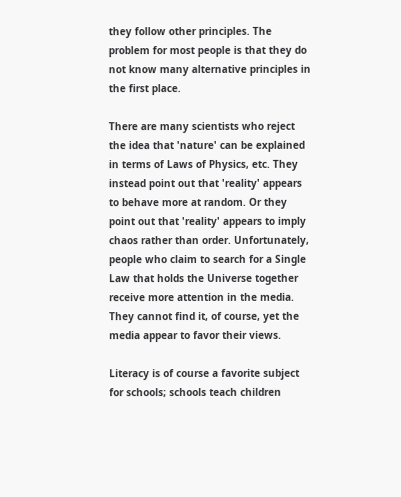they follow other principles. The problem for most people is that they do not know many alternative principles in the first place.

There are many scientists who reject the idea that 'nature' can be explained in terms of Laws of Physics, etc. They instead point out that 'reality' appears to behave more at random. Or they point out that 'reality' appears to imply chaos rather than order. Unfortunately, people who claim to search for a Single Law that holds the Universe together receive more attention in the media. They cannot find it, of course, yet the media appear to favor their views.

Literacy is of course a favorite subject for schools; schools teach children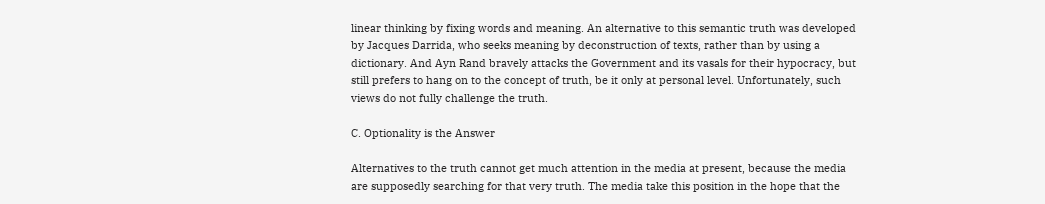linear thinking by fixing words and meaning. An alternative to this semantic truth was developed by Jacques Darrida, who seeks meaning by deconstruction of texts, rather than by using a dictionary. And Ayn Rand bravely attacks the Government and its vasals for their hypocracy, but still prefers to hang on to the concept of truth, be it only at personal level. Unfortunately, such views do not fully challenge the truth.

C. Optionality is the Answer

Alternatives to the truth cannot get much attention in the media at present, because the media are supposedly searching for that very truth. The media take this position in the hope that the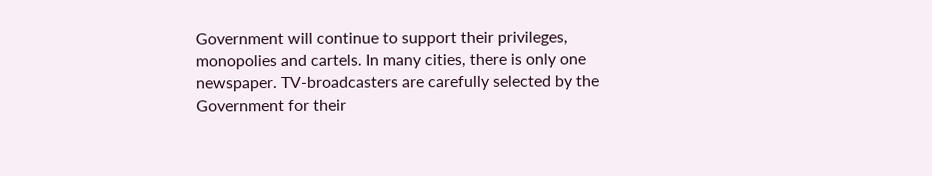Government will continue to support their privileges, monopolies and cartels. In many cities, there is only one newspaper. TV-broadcasters are carefully selected by the Government for their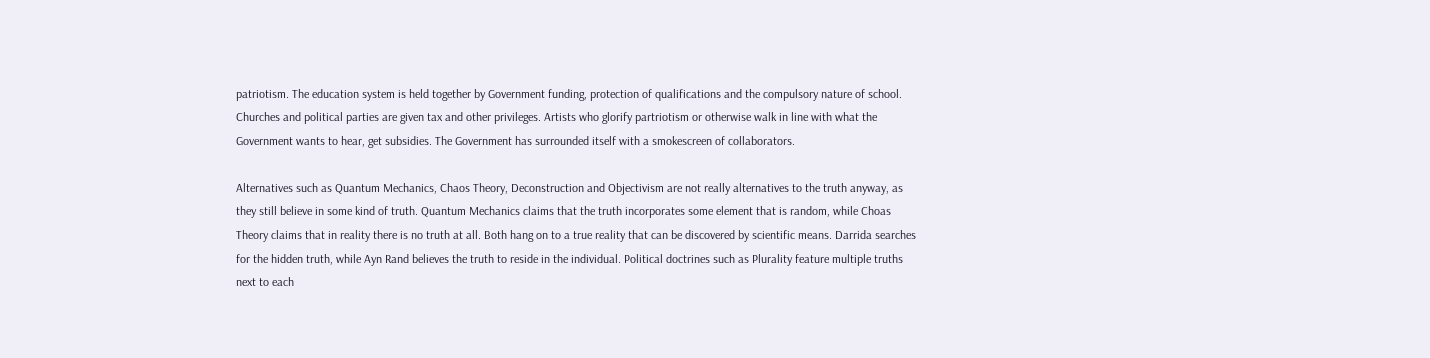patriotism. The education system is held together by Government funding, protection of qualifications and the compulsory nature of school. Churches and political parties are given tax and other privileges. Artists who glorify partriotism or otherwise walk in line with what the Government wants to hear, get subsidies. The Government has surrounded itself with a smokescreen of collaborators.

Alternatives such as Quantum Mechanics, Chaos Theory, Deconstruction and Objectivism are not really alternatives to the truth anyway, as they still believe in some kind of truth. Quantum Mechanics claims that the truth incorporates some element that is random, while Choas Theory claims that in reality there is no truth at all. Both hang on to a true reality that can be discovered by scientific means. Darrida searches for the hidden truth, while Ayn Rand believes the truth to reside in the individual. Political doctrines such as Plurality feature multiple truths next to each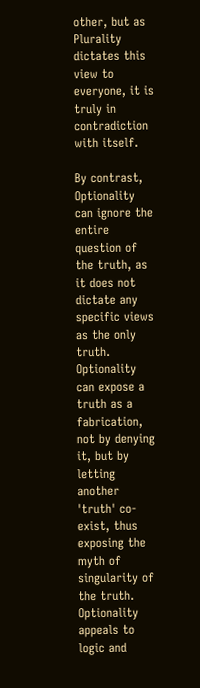other, but as Plurality dictates this view to everyone, it is truly in contradiction with itself.

By contrast, Optionality can ignore the entire question of the truth, as it does not dictate any specific views as the only truth. Optionality can expose a truth as a fabrication, not by denying it, but by letting another 'truth' co-exist, thus exposing the myth of singularity of the truth. Optionality appeals to logic and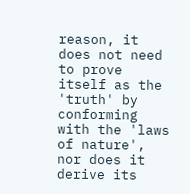reason, it does not need to prove itself as the 'truth' by conforming with the 'laws of nature', nor does it derive its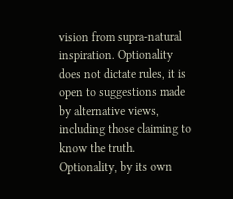vision from supra-natural inspiration. Optionality does not dictate rules, it is open to suggestions made by alternative views, including those claiming to know the truth. Optionality, by its own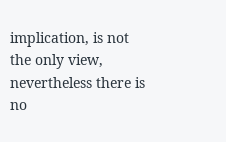implication, is not the only view, nevertheless there is no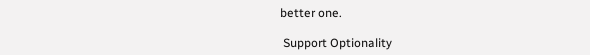better one.

 Support Optionality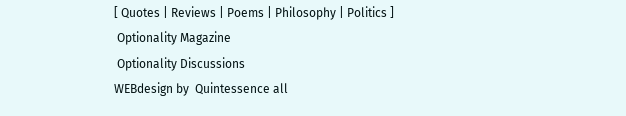[ Quotes | Reviews | Poems | Philosophy | Politics ]
 Optionality Magazine
 Optionality Discussions
WEBdesign by  Quintessence all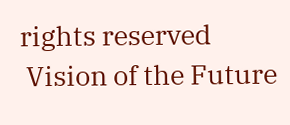rights reserved
 Vision of the Future